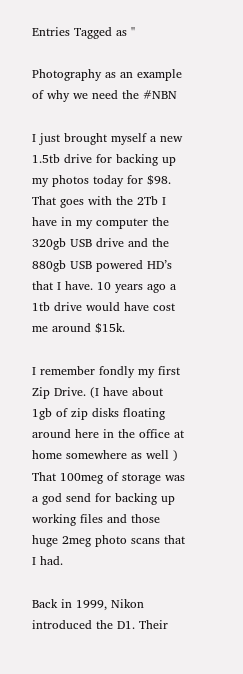Entries Tagged as ''

Photography as an example of why we need the #NBN

I just brought myself a new 1.5tb drive for backing up my photos today for $98. That goes with the 2Tb I have in my computer the 320gb USB drive and the 880gb USB powered HD’s that I have. 10 years ago a 1tb drive would have cost me around $15k.

I remember fondly my first Zip Drive. (I have about 1gb of zip disks floating around here in the office at home somewhere as well ) That 100meg of storage was a god send for backing up working files and those huge 2meg photo scans that I had.

Back in 1999, Nikon introduced the D1. Their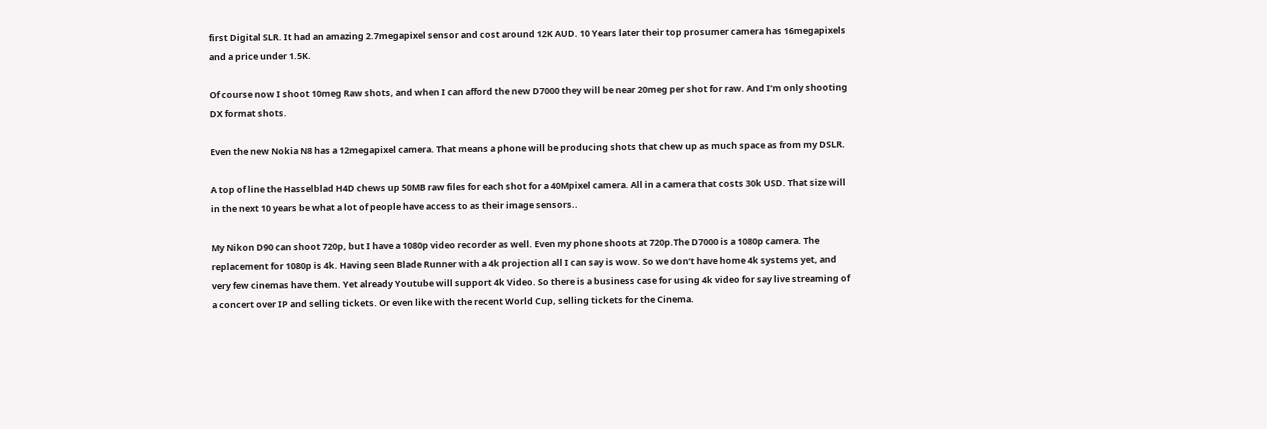first Digital SLR. It had an amazing 2.7megapixel sensor and cost around 12K AUD. 10 Years later their top prosumer camera has 16megapixels and a price under 1.5K.

Of course now I shoot 10meg Raw shots, and when I can afford the new D7000 they will be near 20meg per shot for raw. And I’m only shooting DX format shots.

Even the new Nokia N8 has a 12megapixel camera. That means a phone will be producing shots that chew up as much space as from my DSLR.

A top of line the Hasselblad H4D chews up 50MB raw files for each shot for a 40Mpixel camera. All in a camera that costs 30k USD. That size will in the next 10 years be what a lot of people have access to as their image sensors..

My Nikon D90 can shoot 720p, but I have a 1080p video recorder as well. Even my phone shoots at 720p.The D7000 is a 1080p camera. The replacement for 1080p is 4k. Having seen Blade Runner with a 4k projection all I can say is wow. So we don’t have home 4k systems yet, and very few cinemas have them. Yet already Youtube will support 4k Video. So there is a business case for using 4k video for say live streaming of a concert over IP and selling tickets. Or even like with the recent World Cup, selling tickets for the Cinema.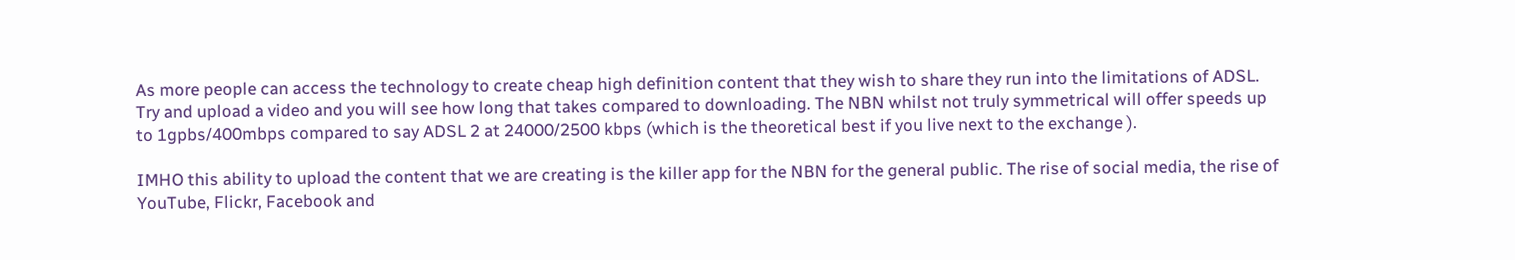As more people can access the technology to create cheap high definition content that they wish to share they run into the limitations of ADSL. Try and upload a video and you will see how long that takes compared to downloading. The NBN whilst not truly symmetrical will offer speeds up to 1gpbs/400mbps compared to say ADSL 2 at 24000/2500 kbps (which is the theoretical best if you live next to the exchange ).

IMHO this ability to upload the content that we are creating is the killer app for the NBN for the general public. The rise of social media, the rise of YouTube, Flickr, Facebook and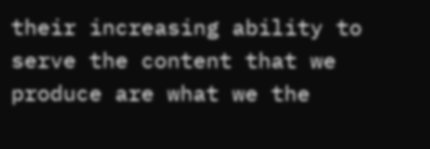their increasing ability to serve the content that we produce are what we the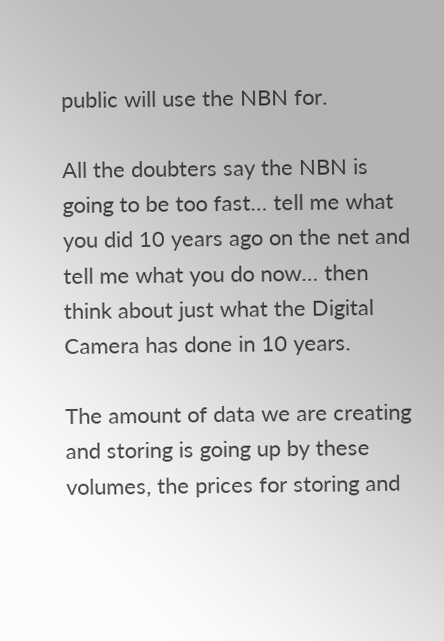public will use the NBN for.

All the doubters say the NBN is going to be too fast… tell me what you did 10 years ago on the net and tell me what you do now… then think about just what the Digital Camera has done in 10 years.

The amount of data we are creating and storing is going up by these volumes, the prices for storing and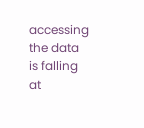accessing the data is falling at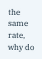the same rate, why do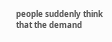people suddenly think that the demand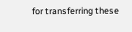for transferring these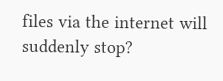files via the internet will suddenly stop?